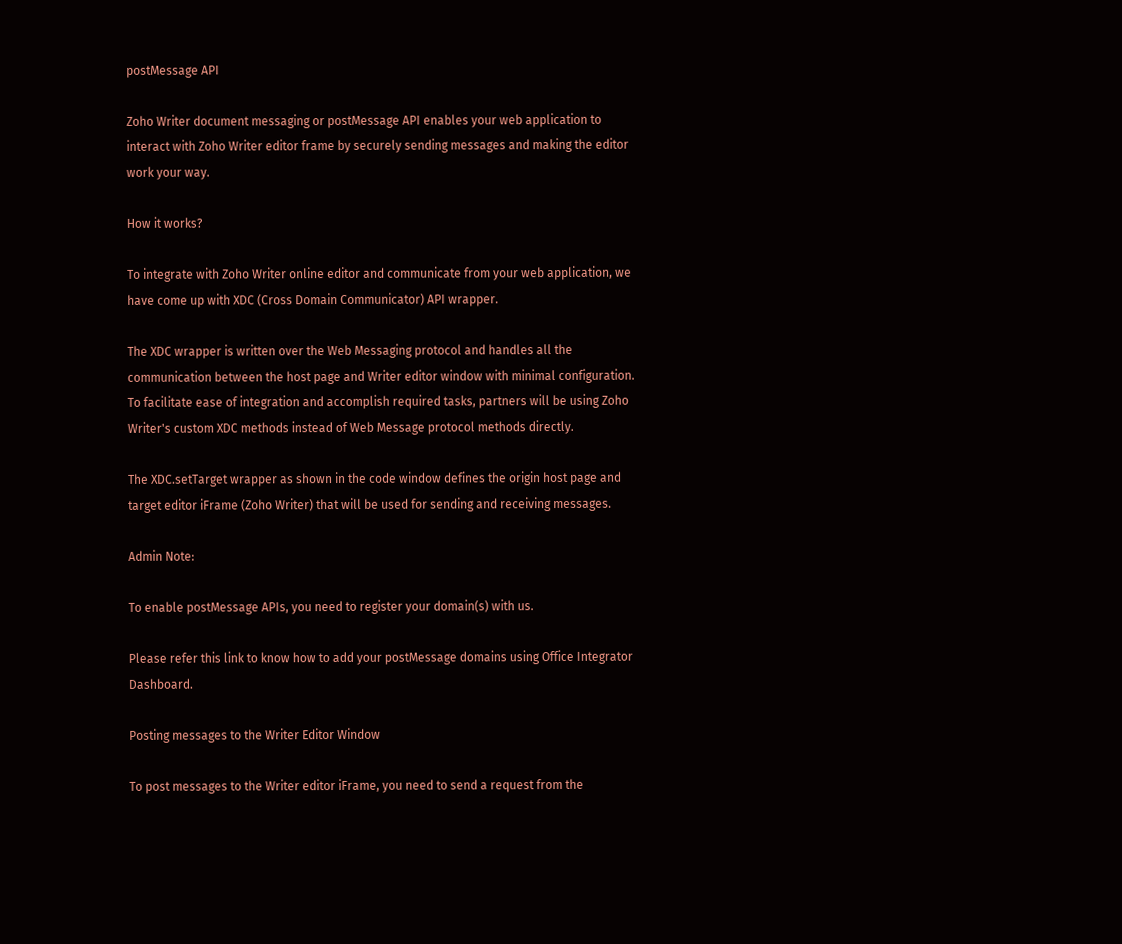postMessage API

Zoho Writer document messaging or postMessage API enables your web application to interact with Zoho Writer editor frame by securely sending messages and making the editor work your way.

How it works?

To integrate with Zoho Writer online editor and communicate from your web application, we have come up with XDC (Cross Domain Communicator) API wrapper.

The XDC wrapper is written over the Web Messaging protocol and handles all the communication between the host page and Writer editor window with minimal configuration. To facilitate ease of integration and accomplish required tasks, partners will be using Zoho Writer's custom XDC methods instead of Web Message protocol methods directly.

The XDC.setTarget wrapper as shown in the code window defines the origin host page and target editor iFrame (Zoho Writer) that will be used for sending and receiving messages.

Admin Note:

To enable postMessage APIs, you need to register your domain(s) with us.

Please refer this link to know how to add your postMessage domains using Office Integrator Dashboard.

Posting messages to the Writer Editor Window

To post messages to the Writer editor iFrame, you need to send a request from the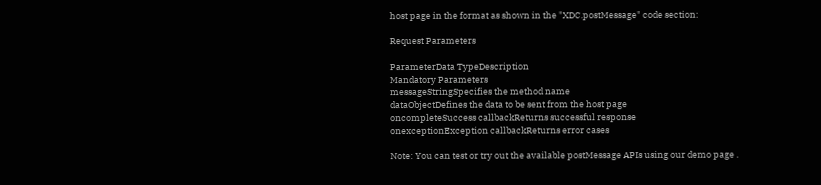host page in the format as shown in the "XDC.postMessage" code section:

Request Parameters

ParameterData TypeDescription
Mandatory Parameters
messageStringSpecifies the method name
dataObjectDefines the data to be sent from the host page
oncompleteSuccess callbackReturns successful response
onexceptionException callbackReturns error cases

Note: You can test or try out the available postMessage APIs using our demo page .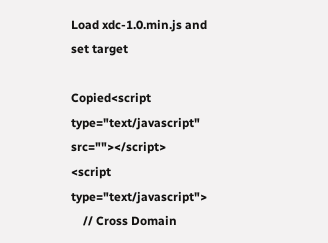Load xdc-1.0.min.js and set target

Copied<script type="text/javascript" src=""></script>
<script type="text/javascript">
    // Cross Domain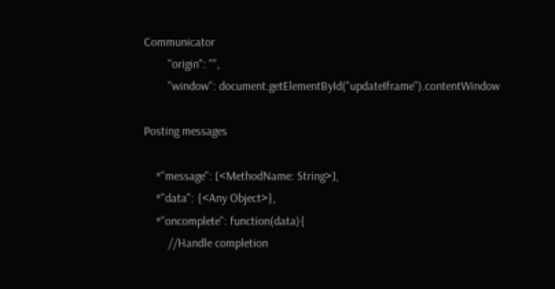Communicator
        "origin": "",
        "window": document.getElementById("updateIframe").contentWindow

Posting messages

    *"message": [<MethodName: String>],
    *"data": {<Any Object>},
    *"oncomplete": function(data){
        //Handle completion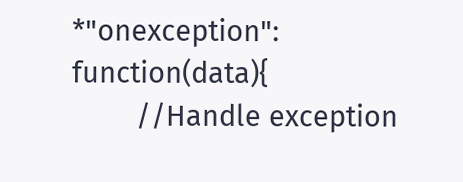*"onexception": function(data){
        //Handle exception